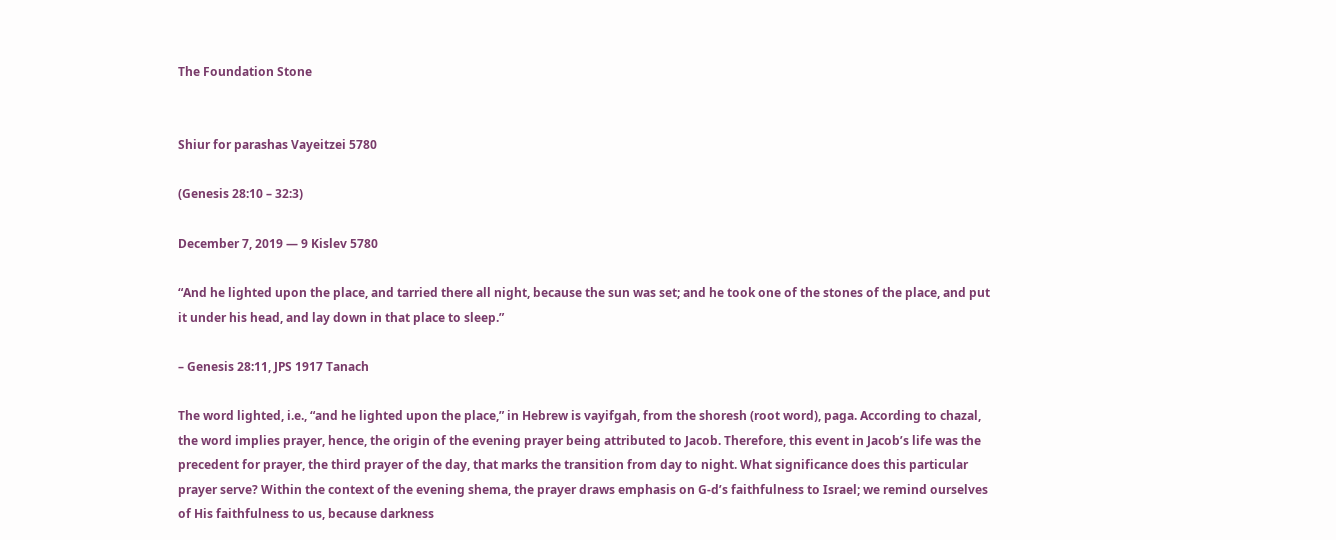The Foundation Stone


Shiur for parashas Vayeitzei 5780

(Genesis 28:10 – 32:3)

December 7, 2019 — 9 Kislev 5780

“And he lighted upon the place, and tarried there all night, because the sun was set; and he took one of the stones of the place, and put it under his head, and lay down in that place to sleep.”

– Genesis 28:11, JPS 1917 Tanach

The word lighted, i.e., “and he lighted upon the place,” in Hebrew is vayifgah, from the shoresh (root word), paga. According to chazal, the word implies prayer, hence, the origin of the evening prayer being attributed to Jacob. Therefore, this event in Jacob’s life was the precedent for prayer, the third prayer of the day, that marks the transition from day to night. What significance does this particular prayer serve? Within the context of the evening shema, the prayer draws emphasis on G-d’s faithfulness to Israel; we remind ourselves of His faithfulness to us, because darkness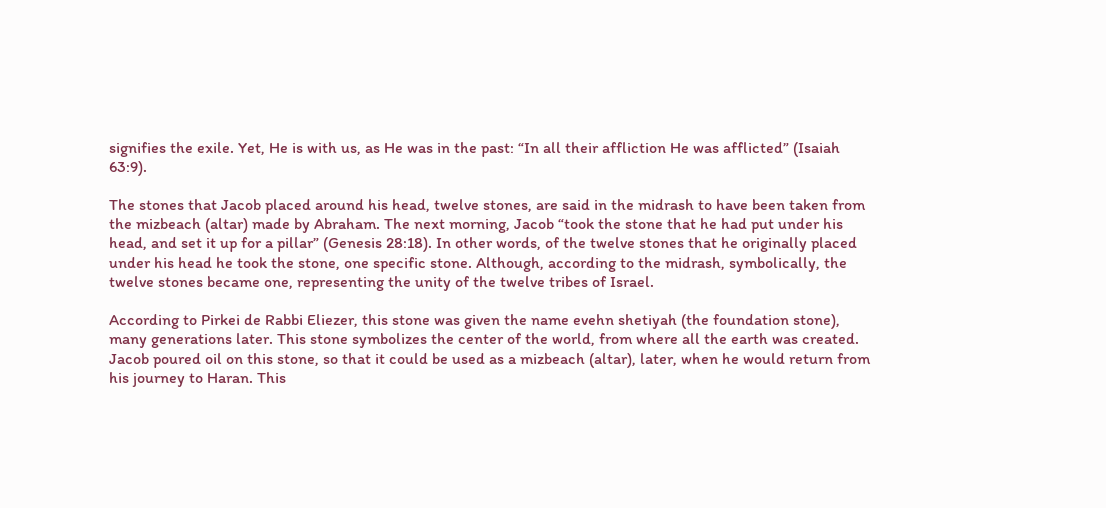signifies the exile. Yet, He is with us, as He was in the past: “In all their affliction He was afflicted” (Isaiah 63:9).

The stones that Jacob placed around his head, twelve stones, are said in the midrash to have been taken from the mizbeach (altar) made by Abraham. The next morning, Jacob “took the stone that he had put under his head, and set it up for a pillar” (Genesis 28:18). In other words, of the twelve stones that he originally placed under his head he took the stone, one specific stone. Although, according to the midrash, symbolically, the twelve stones became one, representing the unity of the twelve tribes of Israel.

According to Pirkei de Rabbi Eliezer, this stone was given the name evehn shetiyah (the foundation stone), many generations later. This stone symbolizes the center of the world, from where all the earth was created. Jacob poured oil on this stone, so that it could be used as a mizbeach (altar), later, when he would return from his journey to Haran. This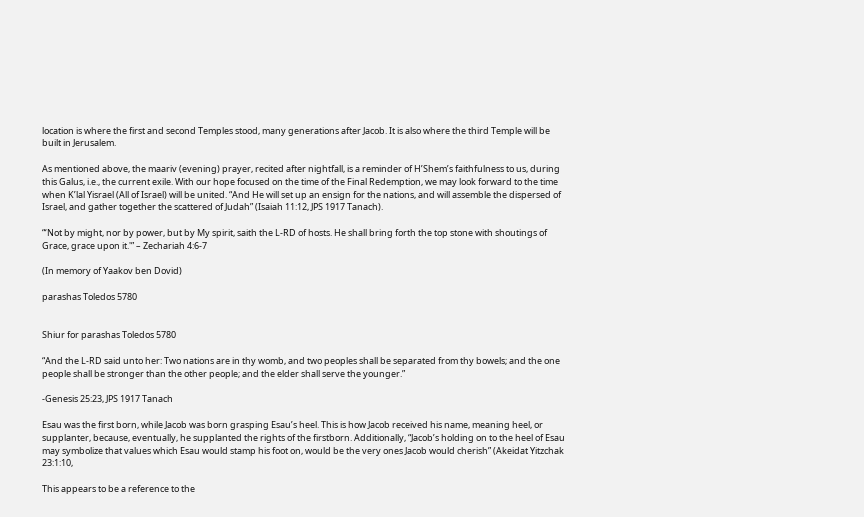location is where the first and second Temples stood, many generations after Jacob. It is also where the third Temple will be built in Jerusalem.

As mentioned above, the maariv (evening) prayer, recited after nightfall, is a reminder of H’Shem’s faithfulness to us, during this Galus, i.e., the current exile. With our hope focused on the time of the Final Redemption, we may look forward to the time when K’lal Yisrael (All of Israel) will be united. “And He will set up an ensign for the nations, and will assemble the dispersed of Israel, and gather together the scattered of Judah” (Isaiah 11:12, JPS 1917 Tanach).

“‘Not by might, nor by power, but by My spirit, saith the L-RD of hosts. He shall bring forth the top stone with shoutings of Grace, grace upon it.'” – Zechariah 4:6-7

(In memory of Yaakov ben Dovid)

parashas Toledos 5780


Shiur for parashas Toledos 5780

“And the L-RD said unto her: Two nations are in thy womb, and two peoples shall be separated from thy bowels; and the one people shall be stronger than the other people; and the elder shall serve the younger.”

-Genesis 25:23, JPS 1917 Tanach

Esau was the first born, while Jacob was born grasping Esau’s heel. This is how Jacob received his name, meaning heel, or supplanter, because, eventually, he supplanted the rights of the firstborn. Additionally, “Jacob’s holding on to the heel of Esau may symbolize that values which Esau would stamp his foot on, would be the very ones Jacob would cherish” (Akeidat Yitzchak 23:1:10,

This appears to be a reference to the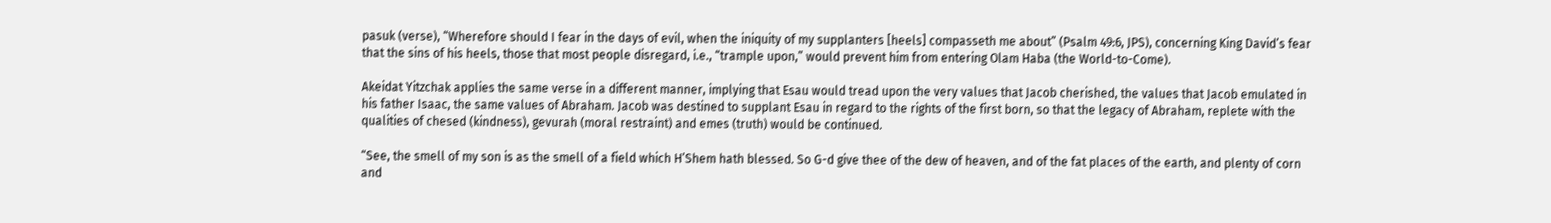pasuk (verse), “Wherefore should I fear in the days of evil, when the iniquity of my supplanters [heels] compasseth me about” (Psalm 49:6, JPS), concerning King David’s fear that the sins of his heels, those that most people disregard, i.e., “trample upon,” would prevent him from entering Olam Haba (the World-to-Come).

Akeidat Yitzchak applies the same verse in a different manner, implying that Esau would tread upon the very values that Jacob cherished, the values that Jacob emulated in his father Isaac, the same values of Abraham. Jacob was destined to supplant Esau in regard to the rights of the first born, so that the legacy of Abraham, replete with the qualities of chesed (kindness), gevurah (moral restraint) and emes (truth) would be continued.

“See, the smell of my son is as the smell of a field which H’Shem hath blessed. So G-d give thee of the dew of heaven, and of the fat places of the earth, and plenty of corn and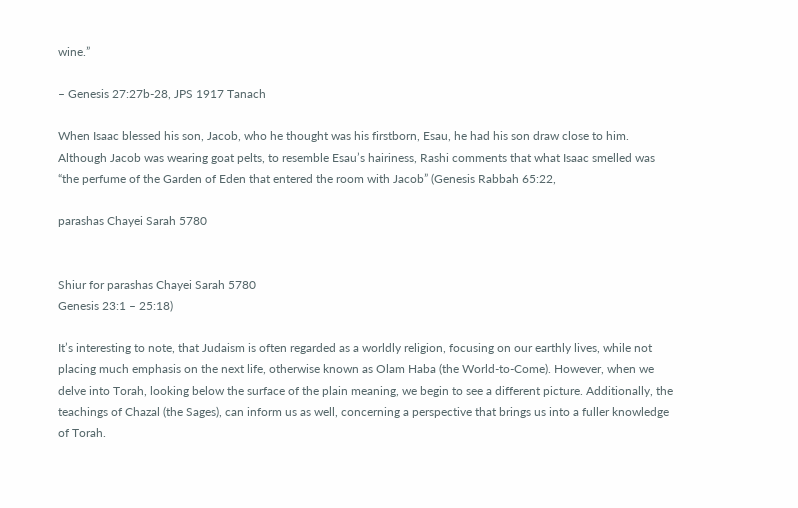wine.”

– Genesis 27:27b-28, JPS 1917 Tanach

When Isaac blessed his son, Jacob, who he thought was his firstborn, Esau, he had his son draw close to him. Although Jacob was wearing goat pelts, to resemble Esau’s hairiness, Rashi comments that what Isaac smelled was “the perfume of the Garden of Eden that entered the room with Jacob” (Genesis Rabbah 65:22,

parashas Chayei Sarah 5780


Shiur for parashas Chayei Sarah 5780
Genesis 23:1 – 25:18)

It’s interesting to note, that Judaism is often regarded as a worldly religion, focusing on our earthly lives, while not placing much emphasis on the next life, otherwise known as Olam Haba (the World-to-Come). However, when we delve into Torah, looking below the surface of the plain meaning, we begin to see a different picture. Additionally, the teachings of Chazal (the Sages), can inform us as well, concerning a perspective that brings us into a fuller knowledge of Torah.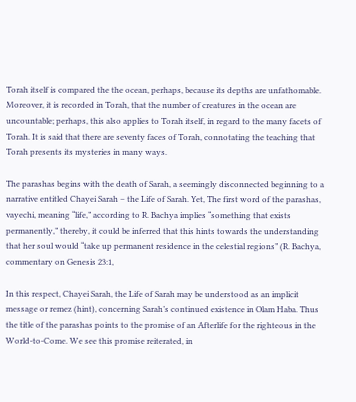Torah itself is compared the the ocean, perhaps, because its depths are unfathomable. Moreover, it is recorded in Torah, that the number of creatures in the ocean are uncountable; perhaps, this also applies to Torah itself, in regard to the many facets of Torah. It is said that there are seventy faces of Torah, connotating the teaching that Torah presents its mysteries in many ways.

The parashas begins with the death of Sarah, a seemingly disconnected beginning to a narrative entitled Chayei Sarah – the Life of Sarah. Yet, The first word of the parashas, vayechi, meaning “life,” according to R. Bachya implies “something that exists permanently,” thereby, it could be inferred that this hints towards the understanding that her soul would “take up permanent residence in the celestial regions” (R. Bachya, commentary on Genesis 23:1,

In this respect, Chayei Sarah, the Life of Sarah may be understood as an implicit message or remez (hint), concerning Sarah’s continued existence in Olam Haba. Thus the title of the parashas points to the promise of an Afterlife for the righteous in the World-to-Come. We see this promise reiterated, in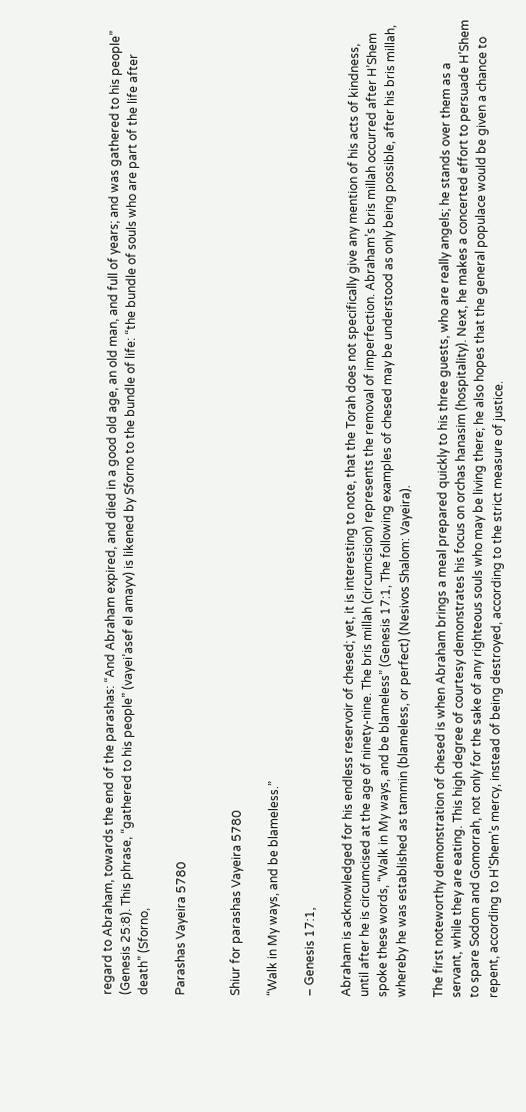regard to Abraham, towards the end of the parashas: “And Abraham expired, and died in a good old age, an old man, and full of years; and was gathered to his people” (Genesis 25:8). This phrase, “gathered to his people” (vayei’asef el amayv) is likened by Sforno to the bundle of life: “the bundle of souls who are part of the life after death” (Sforno,

Parashas Vayeira 5780


Shiur for parashas Vayeira 5780

“Walk in My ways, and be blameless.”

– Genesis 17:1,

Abraham is acknowledged for his endless reservoir of chesed; yet, it is interesting to note, that the Torah does not specifically give any mention of his acts of kindness, until after he is circumcised at the age of ninety-nine. The bris millah (circumcision) represents the removal of imperfection. Abraham’s bris millah occurred after H’Shem spoke these words, “Walk in My ways, and be blameless” (Genesis 17:1, The following examples of chesed may be understood as only being possible, after his bris millah, whereby he was established as tammin (blameless, or perfect) (Nesivos Shalom: Vayeira).

The first noteworthy demonstration of chesed is when Abraham brings a meal prepared quickly to his three guests, who are really angels; he stands over them as a servant, while they are eating. This high degree of courtesy demonstrates his focus on orchas hanasim (hospitality). Next, he makes a concerted effort to persuade H’Shem to spare Sodom and Gomorrah, not only for the sake of any righteous souls who may be living there; he also hopes that the general populace would be given a chance to repent, according to H’Shem’s mercy, instead of being destroyed, according to the strict measure of justice.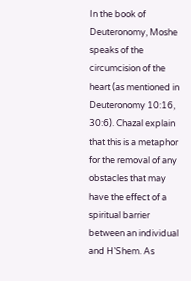In the book of Deuteronomy, Moshe speaks of the circumcision of the heart (as mentioned in Deuteronomy 10:16, 30:6). Chazal explain that this is a metaphor for the removal of any obstacles that may have the effect of a spiritual barrier between an individual and H’Shem. As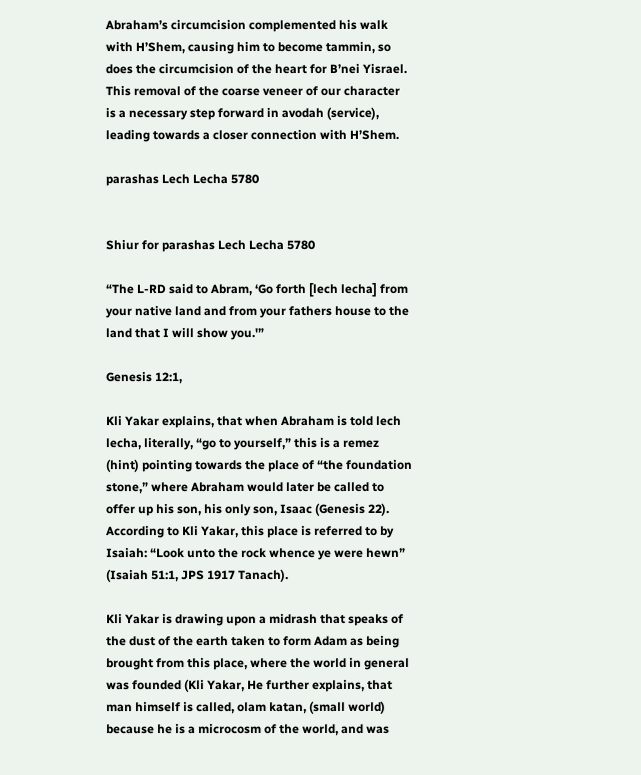Abraham’s circumcision complemented his walk with H’Shem, causing him to become tammin, so does the circumcision of the heart for B’nei Yisrael. This removal of the coarse veneer of our character is a necessary step forward in avodah (service), leading towards a closer connection with H’Shem.

parashas Lech Lecha 5780


Shiur for parashas Lech Lecha 5780

“The L-RD said to Abram, ‘Go forth [lech lecha] from your native land and from your fathers house to the land that I will show you.'”

Genesis 12:1,

Kli Yakar explains, that when Abraham is told lech lecha, literally, “go to yourself,” this is a remez (hint) pointing towards the place of “the foundation stone,” where Abraham would later be called to offer up his son, his only son, Isaac (Genesis 22). According to Kli Yakar, this place is referred to by Isaiah: “Look unto the rock whence ye were hewn” (Isaiah 51:1, JPS 1917 Tanach).

Kli Yakar is drawing upon a midrash that speaks of the dust of the earth taken to form Adam as being brought from this place, where the world in general was founded (Kli Yakar, He further explains, that man himself is called, olam katan, (small world) because he is a microcosm of the world, and was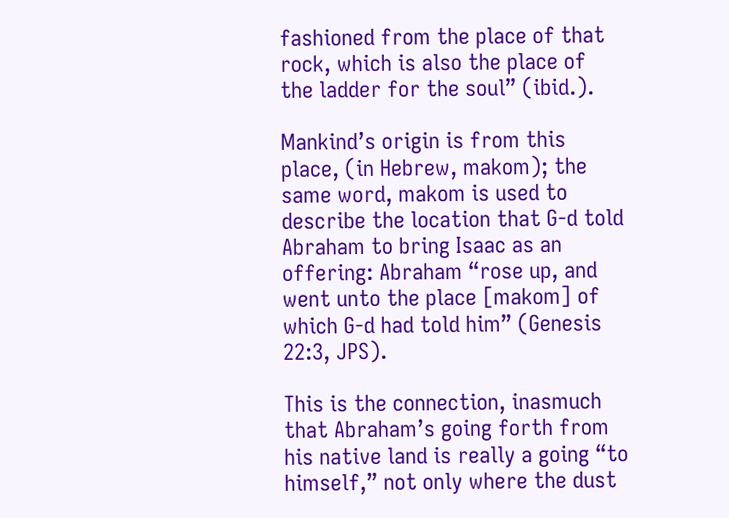fashioned from the place of that rock, which is also the place of the ladder for the soul” (ibid.).

Mankind’s origin is from this place, (in Hebrew, makom); the same word, makom is used to describe the location that G-d told Abraham to bring Isaac as an offering: Abraham “rose up, and went unto the place [makom] of which G-d had told him” (Genesis 22:3, JPS).

This is the connection, inasmuch that Abraham’s going forth from his native land is really a going “to himself,” not only where the dust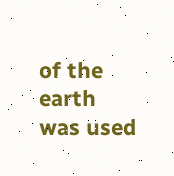of the earth was used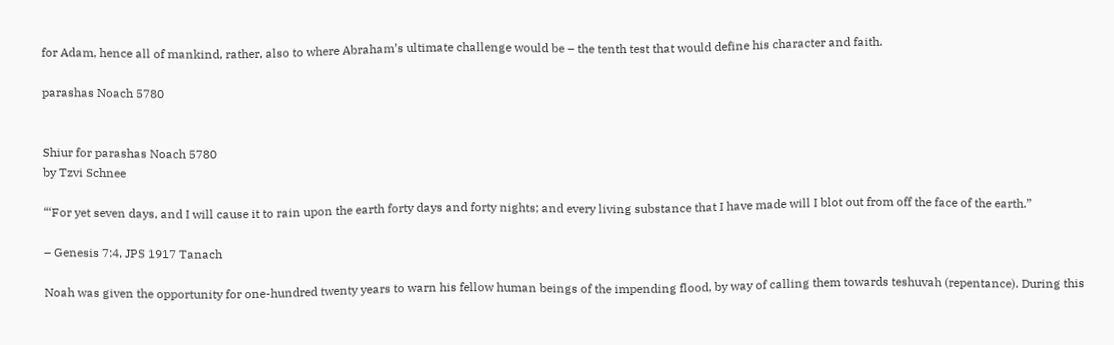for Adam, hence all of mankind, rather, also to where Abraham’s ultimate challenge would be – the tenth test that would define his character and faith.

parashas Noach 5780


Shiur for parashas Noach 5780
by Tzvi Schnee

“‘For yet seven days, and I will cause it to rain upon the earth forty days and forty nights; and every living substance that I have made will I blot out from off the face of the earth.”

– Genesis 7:4, JPS 1917 Tanach

Noah was given the opportunity for one-hundred twenty years to warn his fellow human beings of the impending flood, by way of calling them towards teshuvah (repentance). During this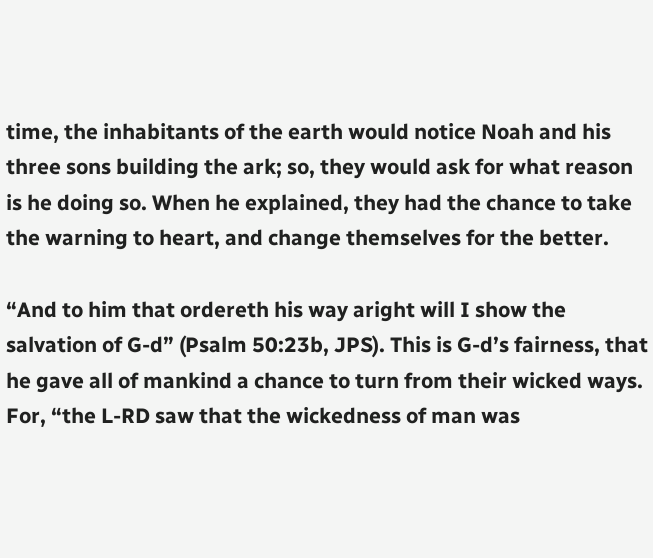time, the inhabitants of the earth would notice Noah and his three sons building the ark; so, they would ask for what reason is he doing so. When he explained, they had the chance to take the warning to heart, and change themselves for the better.

“And to him that ordereth his way aright will I show the salvation of G-d” (Psalm 50:23b, JPS). This is G-d’s fairness, that he gave all of mankind a chance to turn from their wicked ways. For, “the L-RD saw that the wickedness of man was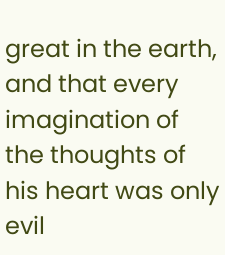great in the earth, and that every imagination of the thoughts of his heart was only evil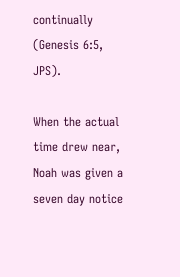continually (Genesis 6:5, JPS).

When the actual time drew near, Noah was given a seven day notice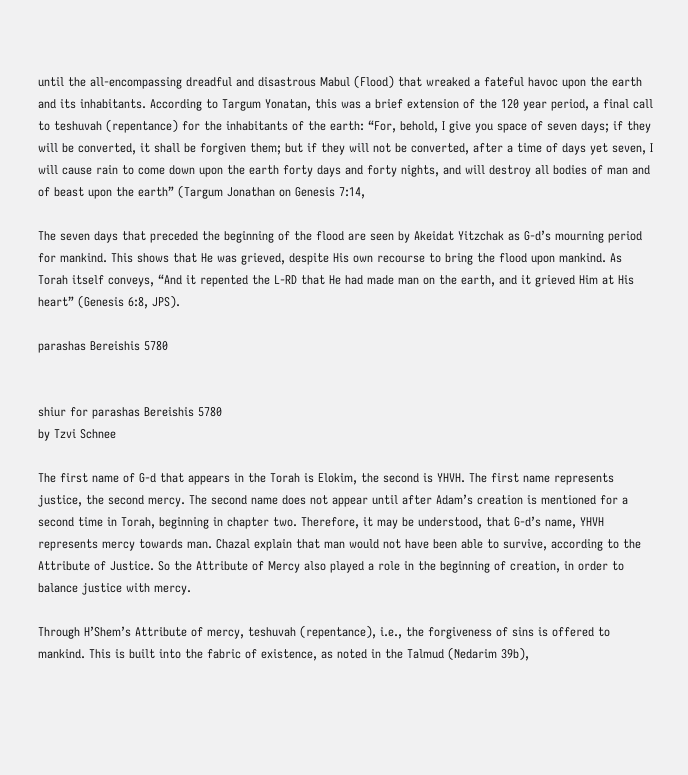until the all-encompassing dreadful and disastrous Mabul (Flood) that wreaked a fateful havoc upon the earth and its inhabitants. According to Targum Yonatan, this was a brief extension of the 120 year period, a final call to teshuvah (repentance) for the inhabitants of the earth: “For, behold, I give you space of seven days; if they will be converted, it shall be forgiven them; but if they will not be converted, after a time of days yet seven, I will cause rain to come down upon the earth forty days and forty nights, and will destroy all bodies of man and of beast upon the earth” (Targum Jonathan on Genesis 7:14,

The seven days that preceded the beginning of the flood are seen by Akeidat Yitzchak as G-d’s mourning period for mankind. This shows that He was grieved, despite His own recourse to bring the flood upon mankind. As Torah itself conveys, “And it repented the L-RD that He had made man on the earth, and it grieved Him at His heart” (Genesis 6:8, JPS).

parashas Bereishis 5780


shiur for parashas Bereishis 5780
by Tzvi Schnee

The first name of G-d that appears in the Torah is Elokim, the second is YHVH. The first name represents justice, the second mercy. The second name does not appear until after Adam’s creation is mentioned for a second time in Torah, beginning in chapter two. Therefore, it may be understood, that G-d’s name, YHVH represents mercy towards man. Chazal explain that man would not have been able to survive, according to the Attribute of Justice. So the Attribute of Mercy also played a role in the beginning of creation, in order to balance justice with mercy.

Through H’Shem’s Attribute of mercy, teshuvah (repentance), i.e., the forgiveness of sins is offered to mankind. This is built into the fabric of existence, as noted in the Talmud (Nedarim 39b),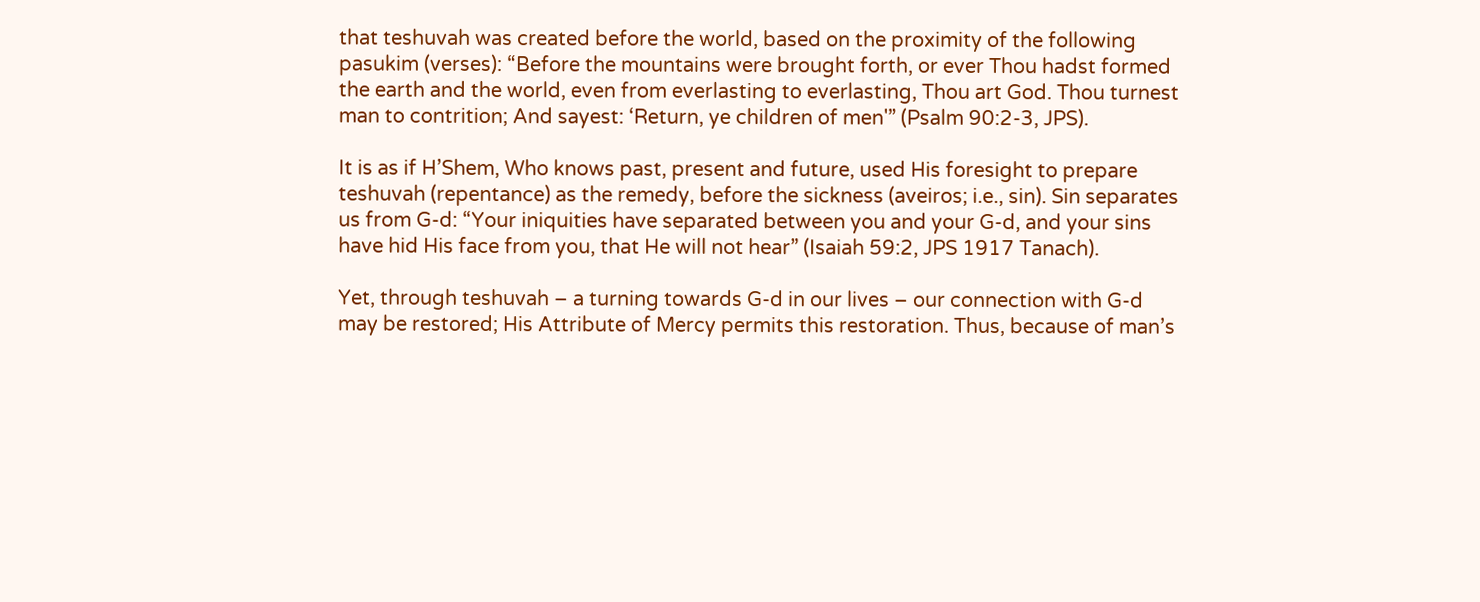that teshuvah was created before the world, based on the proximity of the following pasukim (verses): “Before the mountains were brought forth, or ever Thou hadst formed the earth and the world, even from everlasting to everlasting, Thou art God. Thou turnest man to contrition; And sayest: ‘Return, ye children of men'” (Psalm 90:2-3, JPS).

It is as if H’Shem, Who knows past, present and future, used His foresight to prepare teshuvah (repentance) as the remedy, before the sickness (aveiros; i.e., sin). Sin separates us from G-d: “Your iniquities have separated between you and your G-d, and your sins have hid His face from you, that He will not hear” (Isaiah 59:2, JPS 1917 Tanach).

Yet, through teshuvah – a turning towards G-d in our lives – our connection with G-d may be restored; His Attribute of Mercy permits this restoration. Thus, because of man’s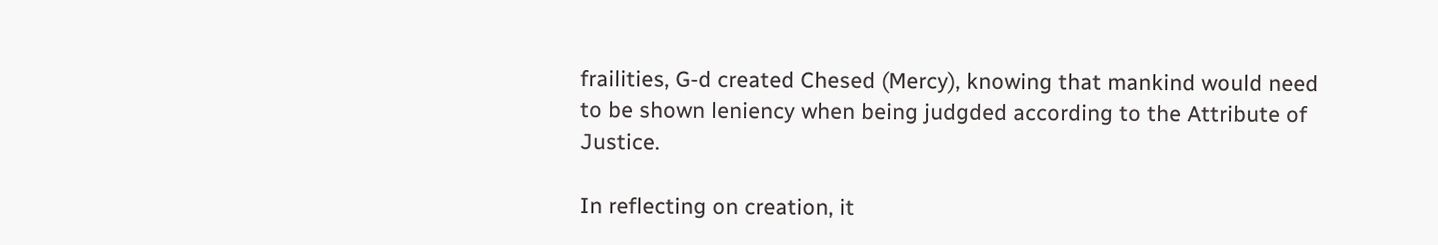frailities, G-d created Chesed (Mercy), knowing that mankind would need to be shown leniency when being judgded according to the Attribute of Justice.

In reflecting on creation, it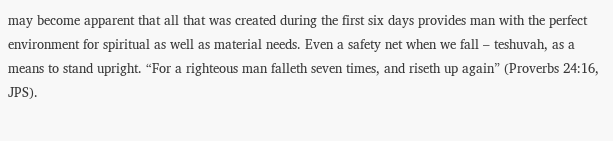may become apparent that all that was created during the first six days provides man with the perfect environment for spiritual as well as material needs. Even a safety net when we fall – teshuvah, as a means to stand upright. “For a righteous man falleth seven times, and riseth up again” (Proverbs 24:16, JPS).